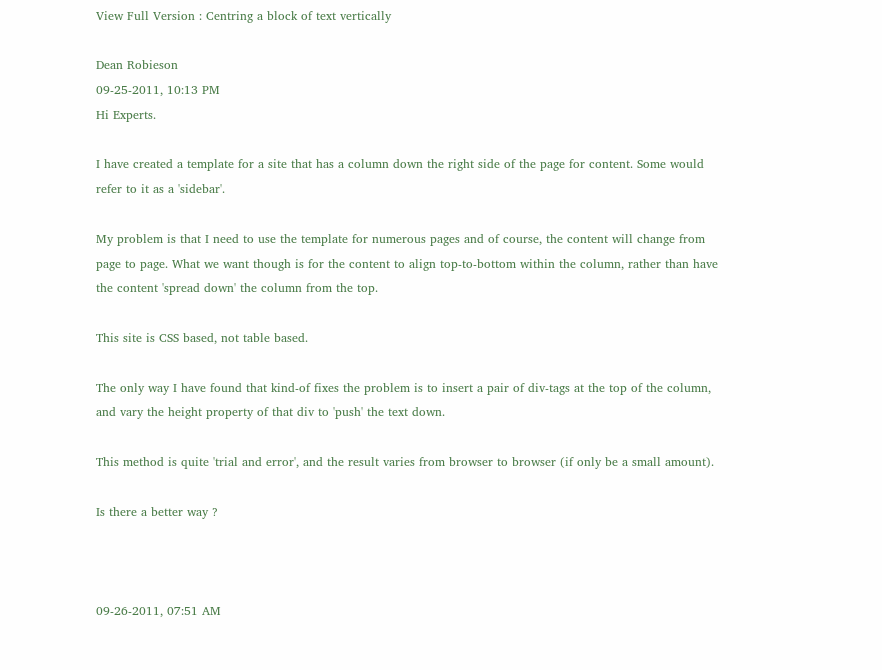View Full Version : Centring a block of text vertically

Dean Robieson
09-25-2011, 10:13 PM
Hi Experts.

I have created a template for a site that has a column down the right side of the page for content. Some would refer to it as a 'sidebar'.

My problem is that I need to use the template for numerous pages and of course, the content will change from page to page. What we want though is for the content to align top-to-bottom within the column, rather than have the content 'spread down' the column from the top.

This site is CSS based, not table based.

The only way I have found that kind-of fixes the problem is to insert a pair of div-tags at the top of the column, and vary the height property of that div to 'push' the text down.

This method is quite 'trial and error', and the result varies from browser to browser (if only be a small amount).

Is there a better way ?



09-26-2011, 07:51 AM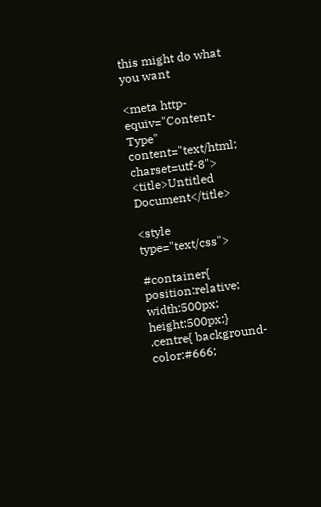this might do what you want

<meta http-equiv="Content-Type" content="text/html; charset=utf-8">
<title>Untitled Document</title>

<style type="text/css">

#container{ position:relative; width:500px; height:500px;}
.centre{ background-color:#666;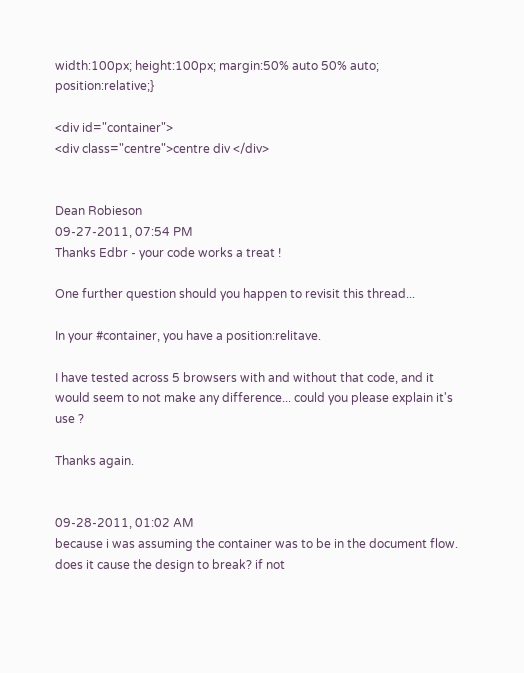width:100px; height:100px; margin:50% auto 50% auto; position:relative;}

<div id="container">
<div class="centre">centre div </div>


Dean Robieson
09-27-2011, 07:54 PM
Thanks Edbr - your code works a treat !

One further question should you happen to revisit this thread...

In your #container, you have a position:relitave.

I have tested across 5 browsers with and without that code, and it would seem to not make any difference... could you please explain it's use ?

Thanks again.


09-28-2011, 01:02 AM
because i was assuming the container was to be in the document flow. does it cause the design to break? if not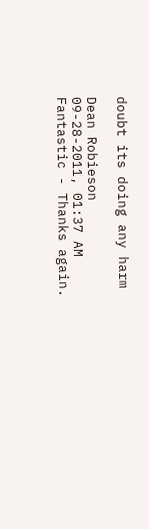doubt its doing any harm

Dean Robieson
09-28-2011, 01:37 AM
Fantastic - Thanks again.